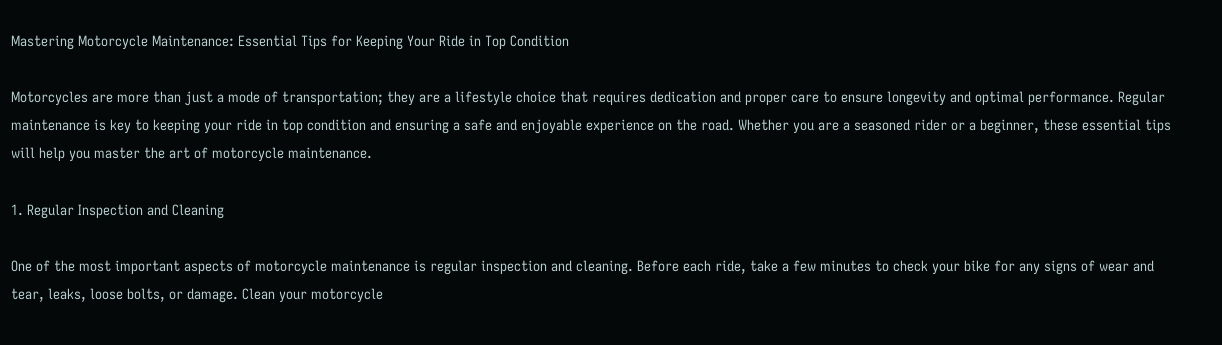Mastering Motorcycle Maintenance: Essential Tips for Keeping Your Ride in Top Condition

Motorcycles are more than just a mode of transportation; they are a lifestyle choice that requires dedication and proper care to ensure longevity and optimal performance. Regular maintenance is key to keeping your ride in top condition and ensuring a safe and enjoyable experience on the road. Whether you are a seasoned rider or a beginner, these essential tips will help you master the art of motorcycle maintenance.

1. Regular Inspection and Cleaning

One of the most important aspects of motorcycle maintenance is regular inspection and cleaning. Before each ride, take a few minutes to check your bike for any signs of wear and tear, leaks, loose bolts, or damage. Clean your motorcycle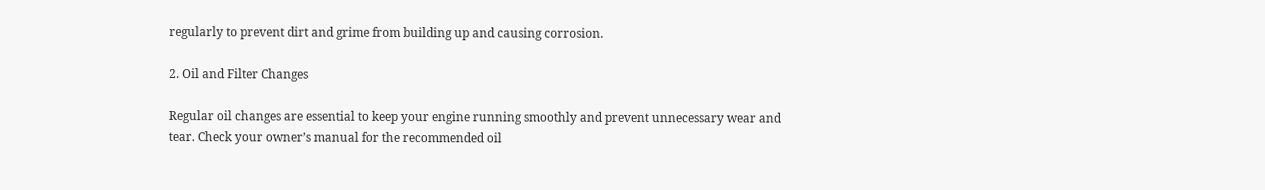regularly to prevent dirt and grime from building up and causing corrosion.

2. Oil and Filter Changes

Regular oil changes are essential to keep your engine running smoothly and prevent unnecessary wear and tear. Check your owner’s manual for the recommended oil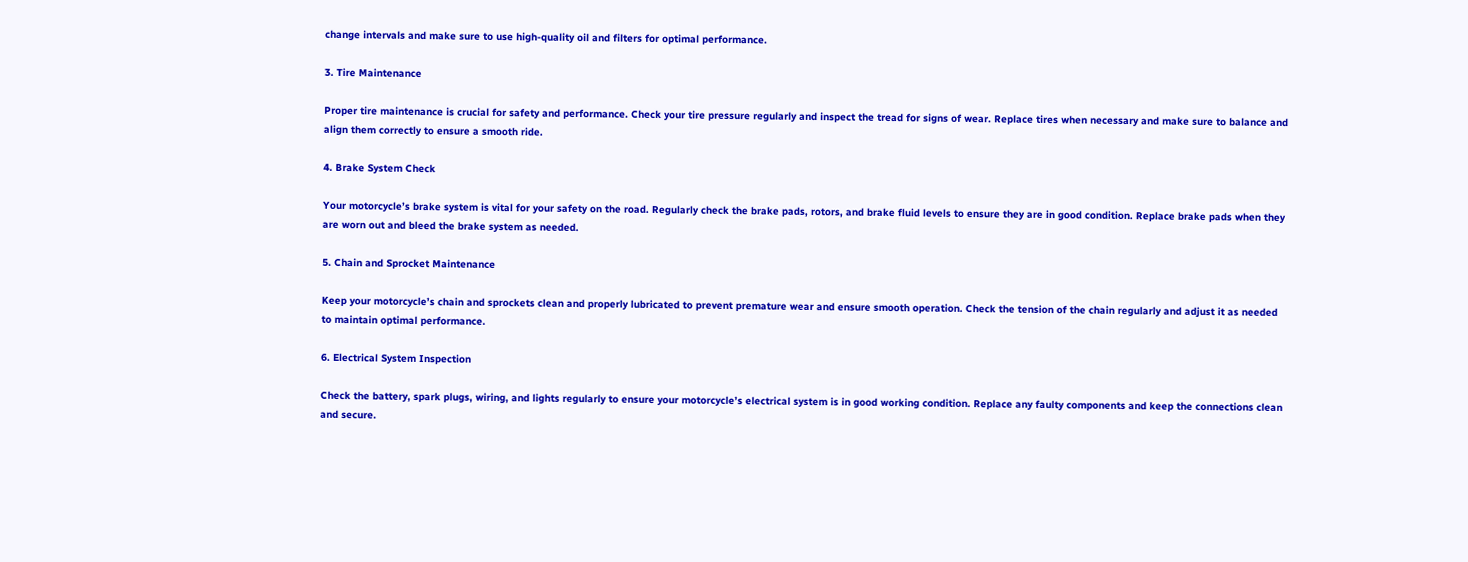change intervals and make sure to use high-quality oil and filters for optimal performance.

3. Tire Maintenance

Proper tire maintenance is crucial for safety and performance. Check your tire pressure regularly and inspect the tread for signs of wear. Replace tires when necessary and make sure to balance and align them correctly to ensure a smooth ride.

4. Brake System Check

Your motorcycle’s brake system is vital for your safety on the road. Regularly check the brake pads, rotors, and brake fluid levels to ensure they are in good condition. Replace brake pads when they are worn out and bleed the brake system as needed.

5. Chain and Sprocket Maintenance

Keep your motorcycle’s chain and sprockets clean and properly lubricated to prevent premature wear and ensure smooth operation. Check the tension of the chain regularly and adjust it as needed to maintain optimal performance.

6. Electrical System Inspection

Check the battery, spark plugs, wiring, and lights regularly to ensure your motorcycle’s electrical system is in good working condition. Replace any faulty components and keep the connections clean and secure.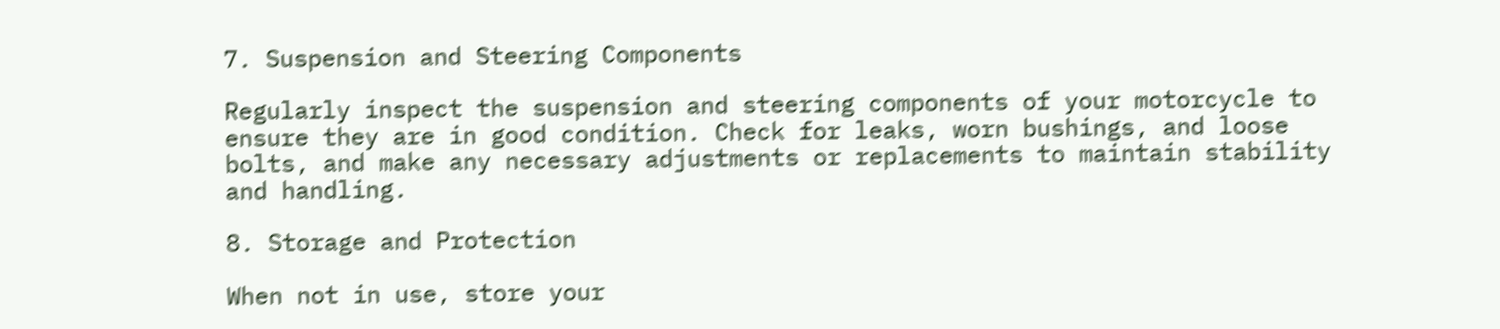7. Suspension and Steering Components

Regularly inspect the suspension and steering components of your motorcycle to ensure they are in good condition. Check for leaks, worn bushings, and loose bolts, and make any necessary adjustments or replacements to maintain stability and handling.

8. Storage and Protection

When not in use, store your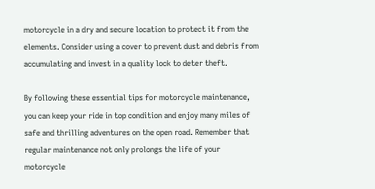motorcycle in a dry and secure location to protect it from the elements. Consider using a cover to prevent dust and debris from accumulating and invest in a quality lock to deter theft.

By following these essential tips for motorcycle maintenance, you can keep your ride in top condition and enjoy many miles of safe and thrilling adventures on the open road. Remember that regular maintenance not only prolongs the life of your motorcycle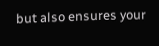but also ensures your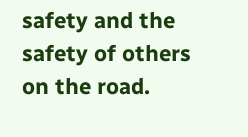safety and the safety of others on the road.